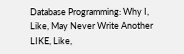Database Programming: Why I, Like, May Never Write Another LIKE, Like,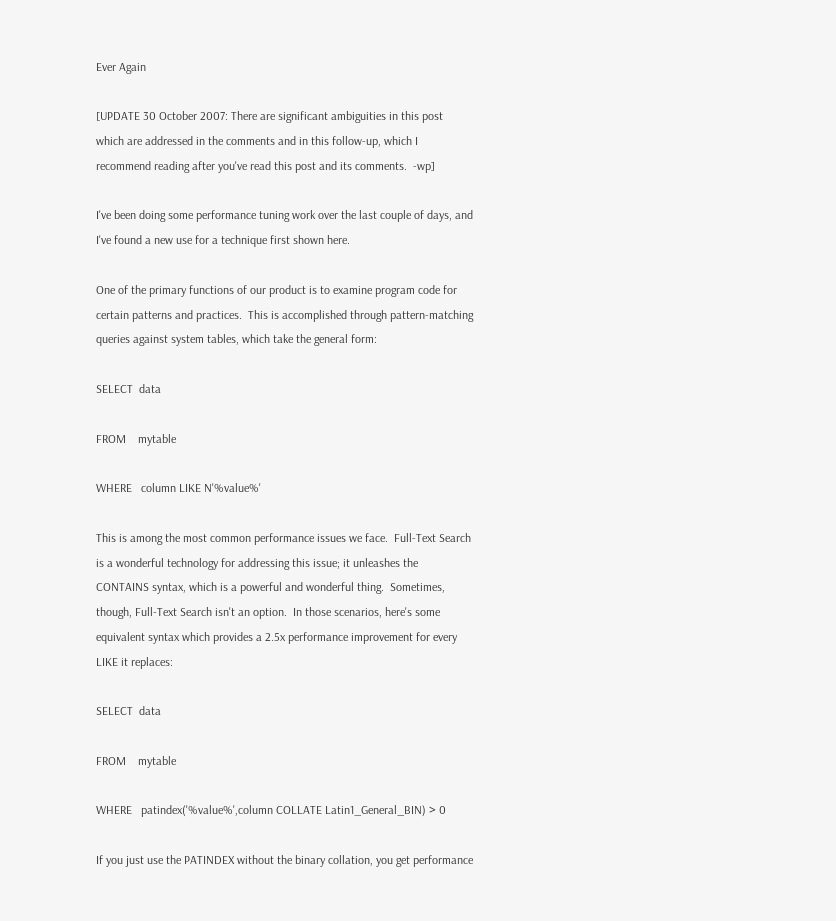Ever Again

[UPDATE 30 October 2007: There are significant ambiguities in this post which are addressed in the comments and in this follow-up, which I recommend reading after you've read this post and its comments.  -wp]

I've been doing some performance tuning work over the last couple of days, and I've found a new use for a technique first shown here.

One of the primary functions of our product is to examine program code for certain patterns and practices.  This is accomplished through pattern-matching queries against system tables, which take the general form:

SELECT  data

FROM    mytable

WHERE   column LIKE N'%value%'

This is among the most common performance issues we face.  Full-Text Search is a wonderful technology for addressing this issue; it unleashes the CONTAINS syntax, which is a powerful and wonderful thing.  Sometimes, though, Full-Text Search isn't an option.  In those scenarios, here's some equivalent syntax which provides a 2.5x performance improvement for every LIKE it replaces:

SELECT  data

FROM    mytable

WHERE   patindex('%value%',column COLLATE Latin1_General_BIN) > 0

If you just use the PATINDEX without the binary collation, you get performance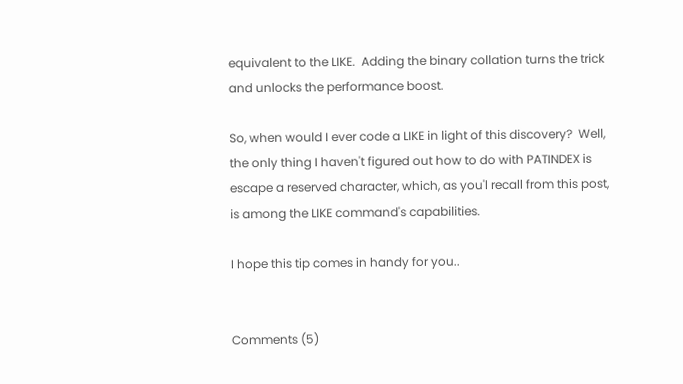equivalent to the LIKE.  Adding the binary collation turns the trick and unlocks the performance boost.

So, when would I ever code a LIKE in light of this discovery?  Well, the only thing I haven't figured out how to do with PATINDEX is escape a reserved character, which, as you'l recall from this post, is among the LIKE command's capabilities.

I hope this tip comes in handy for you..


Comments (5)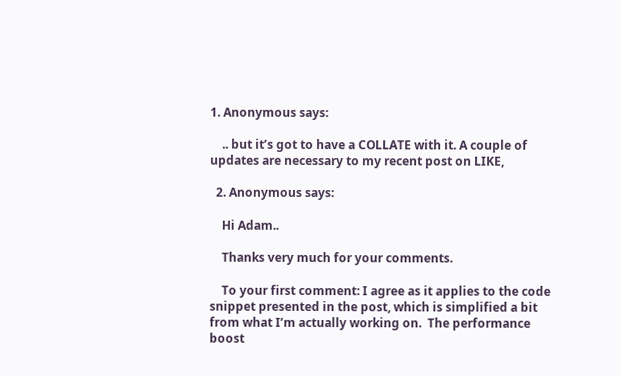1. Anonymous says:

    .. but it’s got to have a COLLATE with it. A couple of updates are necessary to my recent post on LIKE,

  2. Anonymous says:

    Hi Adam..

    Thanks very much for your comments.

    To your first comment: I agree as it applies to the code snippet presented in the post, which is simplified a bit from what I’m actually working on.  The performance boost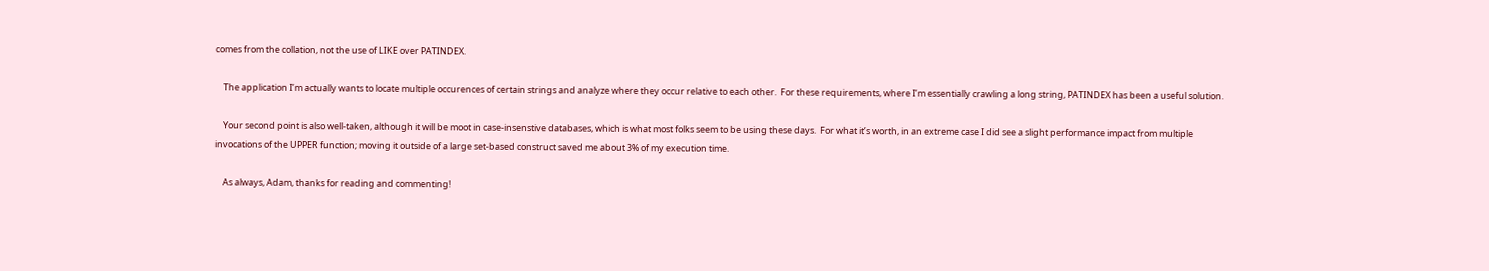comes from the collation, not the use of LIKE over PATINDEX.

    The application I’m actually wants to locate multiple occurences of certain strings and analyze where they occur relative to each other.  For these requirements, where I’m essentially crawling a long string, PATINDEX has been a useful solution.

    Your second point is also well-taken, although it will be moot in case-insenstive databases, which is what most folks seem to be using these days.  For what it’s worth, in an extreme case I did see a slight performance impact from multiple invocations of the UPPER function; moving it outside of a large set-based construct saved me about 3% of my execution time.

    As always, Adam, thanks for reading and commenting!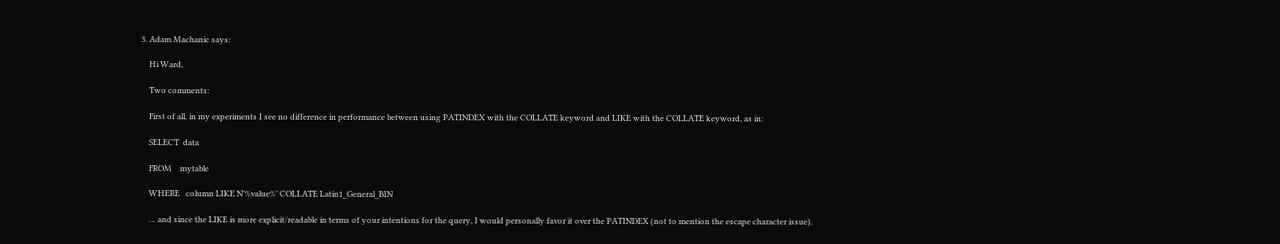3. Adam Machanic says:

    Hi Ward,

    Two comments:

    First of all, in my experiments I see no difference in performance between using PATINDEX with the COLLATE keyword and LIKE with the COLLATE keyword, as in:

    SELECT  data

    FROM    mytable

    WHERE   column LIKE N’%value%’ COLLATE Latin1_General_BIN

    … and since the LIKE is more explicit/readable in terms of your intentions for the query, I would personally favor it over the PATINDEX (not to mention the escape character issue).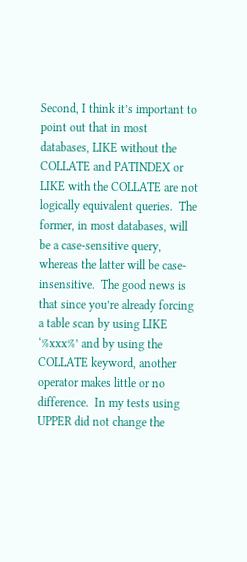Second, I think it’s important to point out that in most databases, LIKE without the COLLATE and PATINDEX or LIKE with the COLLATE are not logically equivalent queries.  The former, in most databases, will be a case-sensitive query, whereas the latter will be case-insensitive.  The good news is that since you’re already forcing a table scan by using LIKE ‘%xxx%’ and by using the COLLATE keyword, another operator makes little or no difference.  In my tests using UPPER did not change the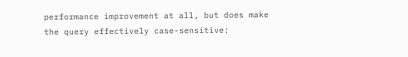performance improvement at all, but does make the query effectively case-sensitive: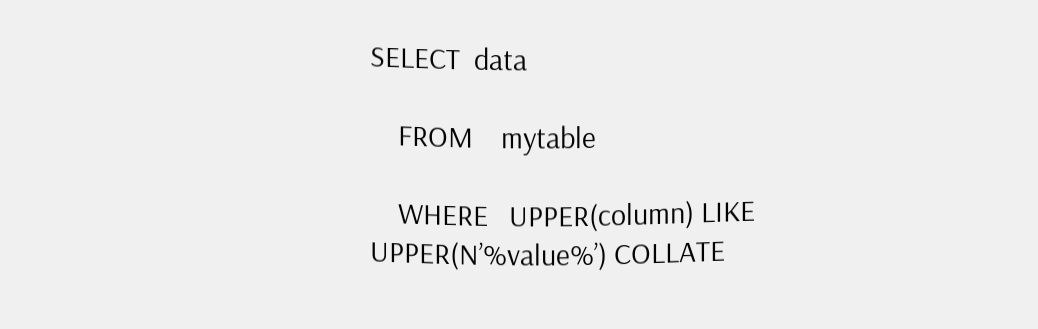SELECT  data

    FROM    mytable

    WHERE   UPPER(column) LIKE UPPER(N’%value%’) COLLATE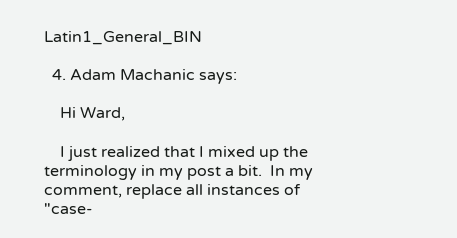Latin1_General_BIN

  4. Adam Machanic says:

    Hi Ward,

    I just realized that I mixed up the terminology in my post a bit.  In my comment, replace all instances of "case-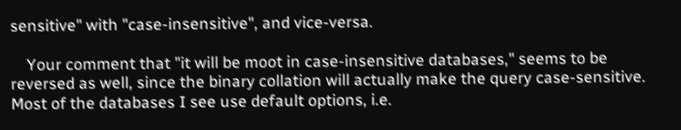sensitive" with "case-insensitive", and vice-versa.

    Your comment that "it will be moot in case-insensitive databases," seems to be reversed as well, since the binary collation will actually make the query case-sensitive.  Most of the databases I see use default options, i.e.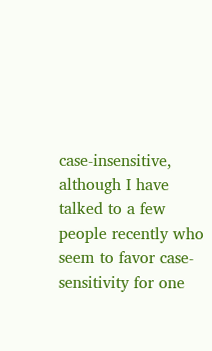case-insensitive, although I have talked to a few people recently who seem to favor case-sensitivity for one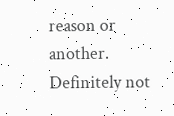reason or another.  Definitely not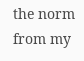the norm from my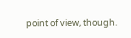point of view, though.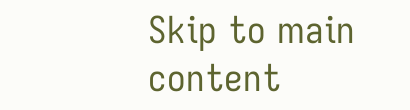Skip to main content